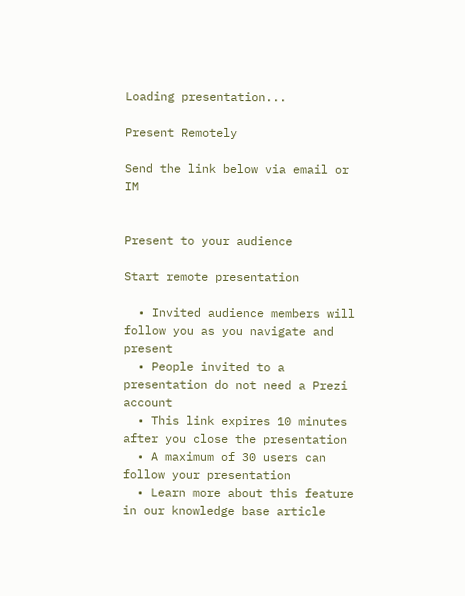Loading presentation...

Present Remotely

Send the link below via email or IM


Present to your audience

Start remote presentation

  • Invited audience members will follow you as you navigate and present
  • People invited to a presentation do not need a Prezi account
  • This link expires 10 minutes after you close the presentation
  • A maximum of 30 users can follow your presentation
  • Learn more about this feature in our knowledge base article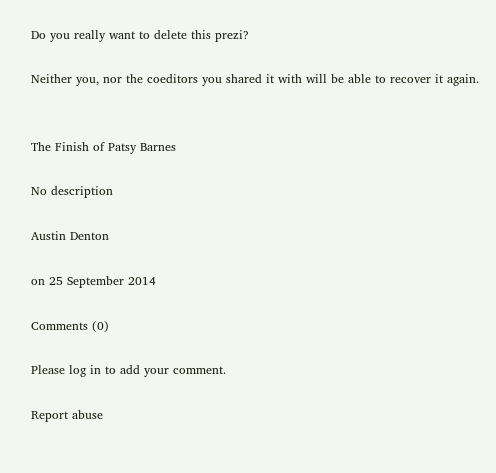Do you really want to delete this prezi?

Neither you, nor the coeditors you shared it with will be able to recover it again.


The Finish of Patsy Barnes

No description

Austin Denton

on 25 September 2014

Comments (0)

Please log in to add your comment.

Report abuse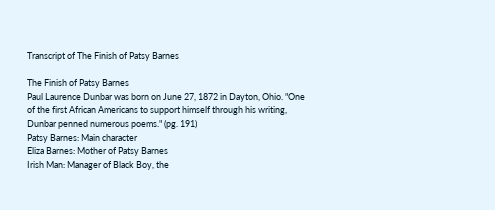Transcript of The Finish of Patsy Barnes

The Finish of Patsy Barnes
Paul Laurence Dunbar was born on June 27, 1872 in Dayton, Ohio. "One of the first African Americans to support himself through his writing, Dunbar penned numerous poems." (pg. 191)
Patsy Barnes: Main character
Eliza Barnes: Mother of Patsy Barnes
Irish Man: Manager of Black Boy, the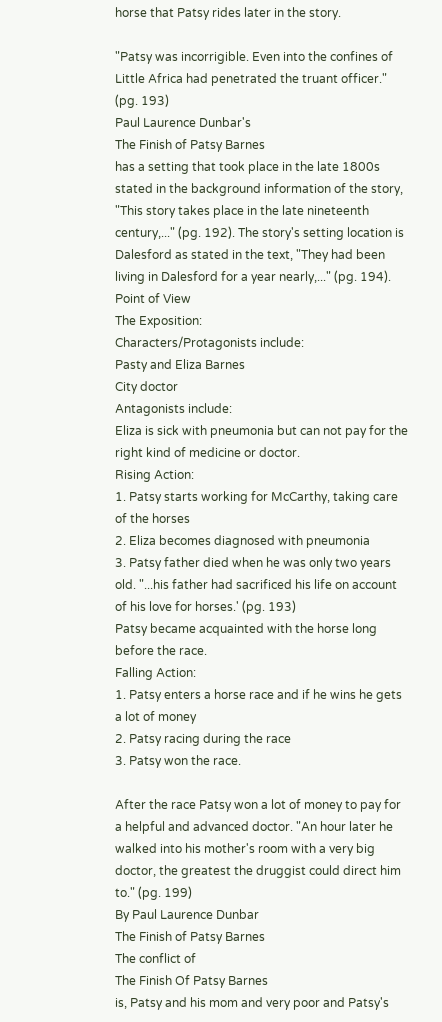horse that Patsy rides later in the story.

"Patsy was incorrigible. Even into the confines of Little Africa had penetrated the truant officer." (pg. 193)
Paul Laurence Dunbar's
The Finish of Patsy Barnes
has a setting that took place in the late 1800s stated in the background information of the story, "This story takes place in the late nineteenth century,..." (pg. 192). The story's setting location is Dalesford as stated in the text, "They had been living in Dalesford for a year nearly,..." (pg. 194).
Point of View
The Exposition:
Characters/Protagonists include:
Pasty and Eliza Barnes
City doctor
Antagonists include:
Eliza is sick with pneumonia but can not pay for the right kind of medicine or doctor.
Rising Action:
1. Patsy starts working for McCarthy, taking care of the horses
2. Eliza becomes diagnosed with pneumonia
3. Patsy father died when he was only two years old. "...his father had sacrificed his life on account of his love for horses.' (pg. 193)
Patsy became acquainted with the horse long before the race.
Falling Action:
1. Patsy enters a horse race and if he wins he gets a lot of money
2. Patsy racing during the race
3. Patsy won the race.

After the race Patsy won a lot of money to pay for a helpful and advanced doctor. "An hour later he walked into his mother's room with a very big doctor, the greatest the druggist could direct him to." (pg. 199)
By Paul Laurence Dunbar
The Finish of Patsy Barnes
The conflict of
The Finish Of Patsy Barnes
is, Patsy and his mom and very poor and Patsy's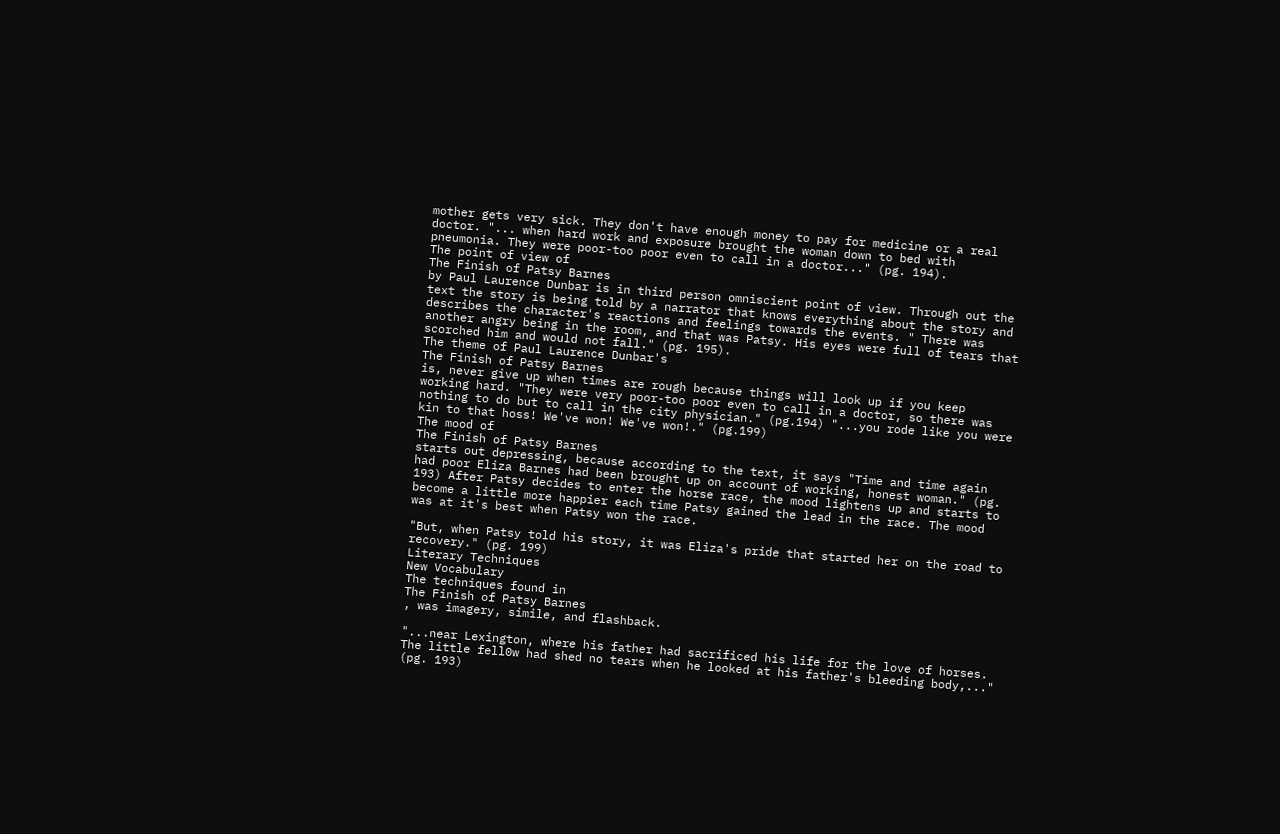mother gets very sick. They don't have enough money to pay for medicine or a real doctor. "... when hard work and exposure brought the woman down to bed with pneumonia. They were poor-too poor even to call in a doctor..." (pg. 194).
The point of view of
The Finish of Patsy Barnes
by Paul Laurence Dunbar is in third person omniscient point of view. Through out the text the story is being told by a narrator that knows everything about the story and describes the character's reactions and feelings towards the events. " There was another angry being in the room, and that was Patsy. His eyes were full of tears that scorched him and would not fall." (pg. 195).
The theme of Paul Laurence Dunbar's
The Finish of Patsy Barnes
is, never give up when times are rough because things will look up if you keep working hard. "They were very poor-too poor even to call in a doctor, so there was nothing to do but to call in the city physician." (pg.194) "...you rode like you were kin to that hoss! We've won! We've won!." (pg.199)
The mood of
The Finish of Patsy Barnes
starts out depressing, because according to the text, it says "Time and time again had poor Eliza Barnes had been brought up on account of working, honest woman." (pg. 193) After Patsy decides to enter the horse race, the mood lightens up and starts to become a little more happier each time Patsy gained the lead in the race. The mood was at it's best when Patsy won the race.

"But, when Patsy told his story, it was Eliza's pride that started her on the road to recovery." (pg. 199)
Literary Techniques
New Vocabulary
The techniques found in
The Finish of Patsy Barnes
, was imagery, simile, and flashback.

"...near Lexington, where his father had sacrificed his life for the love of horses. The little fell0w had shed no tears when he looked at his father's bleeding body,..." (pg. 193)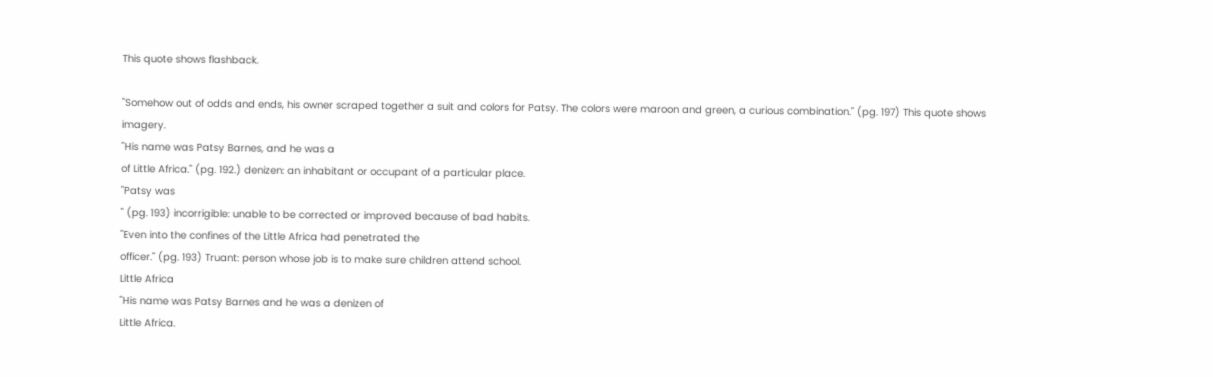This quote shows flashback.

"Somehow out of odds and ends, his owner scraped together a suit and colors for Patsy. The colors were maroon and green, a curious combination." (pg. 197) This quote shows imagery.
"His name was Patsy Barnes, and he was a
of Little Africa." (pg. 192.) denizen: an inhabitant or occupant of a particular place.
"Patsy was
" (pg. 193) incorrigible: unable to be corrected or improved because of bad habits.
"Even into the confines of the Little Africa had penetrated the
officer." (pg. 193) Truant: person whose job is to make sure children attend school.
Little Africa
"His name was Patsy Barnes and he was a denizen of
Little Africa.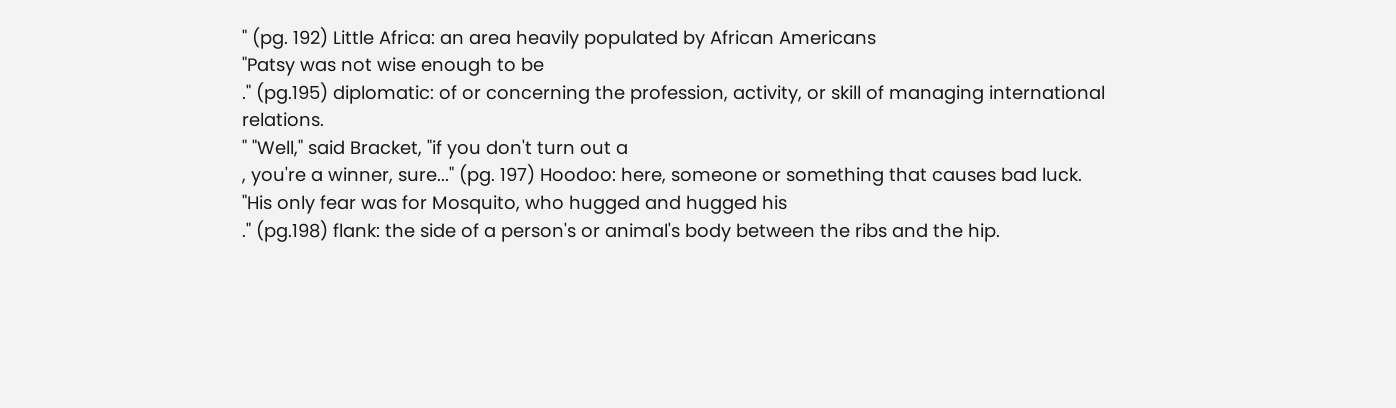" (pg. 192) Little Africa: an area heavily populated by African Americans
"Patsy was not wise enough to be
." (pg.195) diplomatic: of or concerning the profession, activity, or skill of managing international relations.
" "Well," said Bracket, "if you don't turn out a
, you're a winner, sure..." (pg. 197) Hoodoo: here, someone or something that causes bad luck.
"His only fear was for Mosquito, who hugged and hugged his
." (pg.198) flank: the side of a person's or animal's body between the ribs and the hip.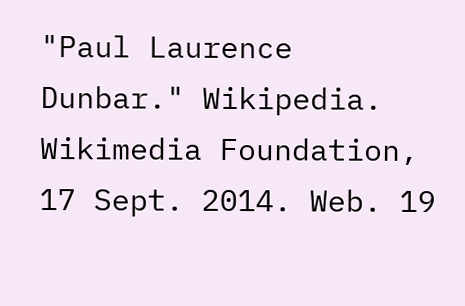"Paul Laurence Dunbar." Wikipedia. Wikimedia Foundation, 17 Sept. 2014. Web. 19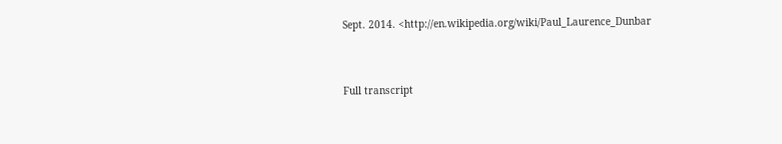Sept. 2014. <http://en.wikipedia.org/wiki/Paul_Laurence_Dunbar


Full transcript